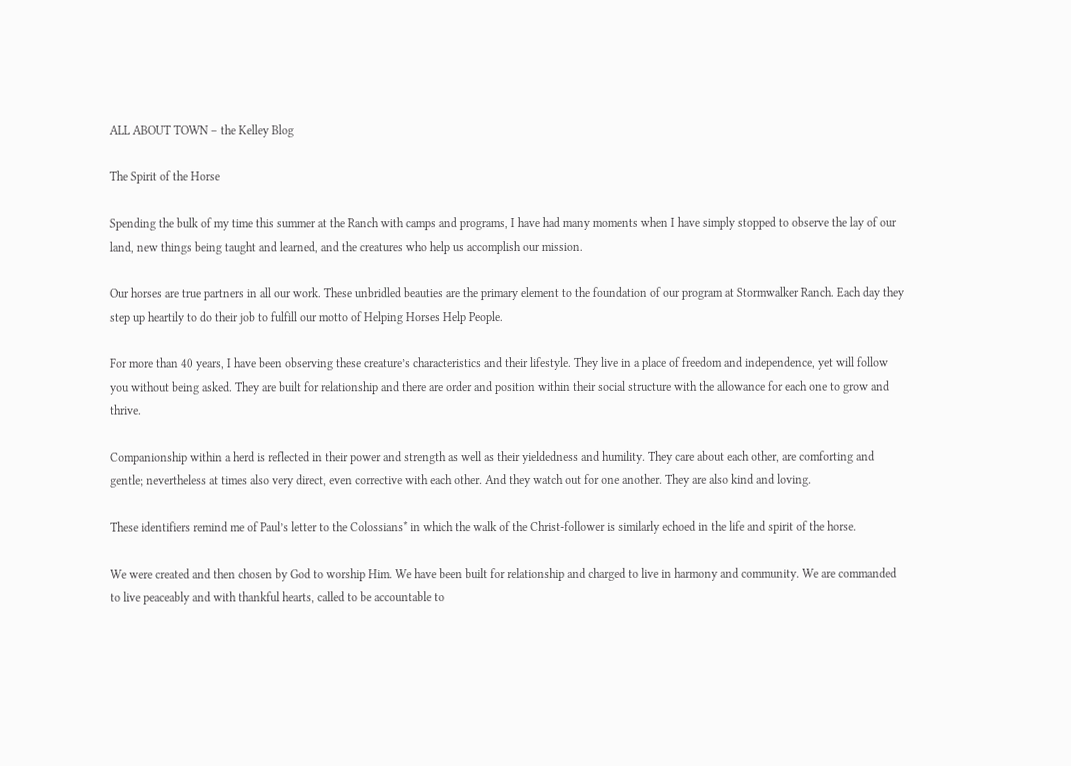ALL ABOUT TOWN – the Kelley Blog

The Spirit of the Horse

Spending the bulk of my time this summer at the Ranch with camps and programs, I have had many moments when I have simply stopped to observe the lay of our land, new things being taught and learned, and the creatures who help us accomplish our mission.

Our horses are true partners in all our work. These unbridled beauties are the primary element to the foundation of our program at Stormwalker Ranch. Each day they step up heartily to do their job to fulfill our motto of Helping Horses Help People.

For more than 40 years, I have been observing these creature’s characteristics and their lifestyle. They live in a place of freedom and independence, yet will follow you without being asked. They are built for relationship and there are order and position within their social structure with the allowance for each one to grow and thrive.

Companionship within a herd is reflected in their power and strength as well as their yieldedness and humility. They care about each other, are comforting and gentle; nevertheless at times also very direct, even corrective with each other. And they watch out for one another. They are also kind and loving.

These identifiers remind me of Paul’s letter to the Colossians* in which the walk of the Christ-follower is similarly echoed in the life and spirit of the horse.

We were created and then chosen by God to worship Him. We have been built for relationship and charged to live in harmony and community. We are commanded to live peaceably and with thankful hearts, called to be accountable to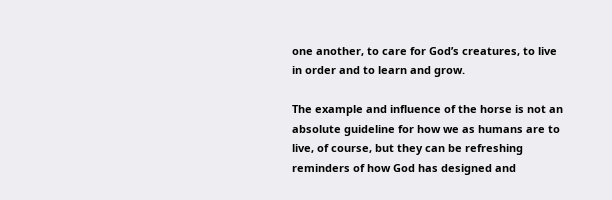one another, to care for God’s creatures, to live in order and to learn and grow.

The example and influence of the horse is not an absolute guideline for how we as humans are to live, of course, but they can be refreshing reminders of how God has designed and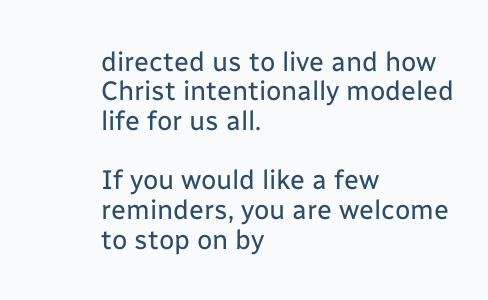directed us to live and how Christ intentionally modeled life for us all.

If you would like a few reminders, you are welcome to stop on by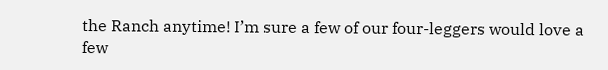the Ranch anytime! I’m sure a few of our four-leggers would love a few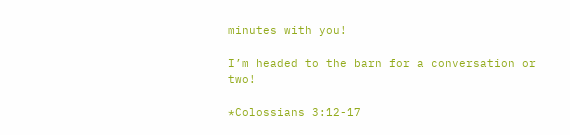minutes with you!

I’m headed to the barn for a conversation or two!

*Colossians 3:12-17